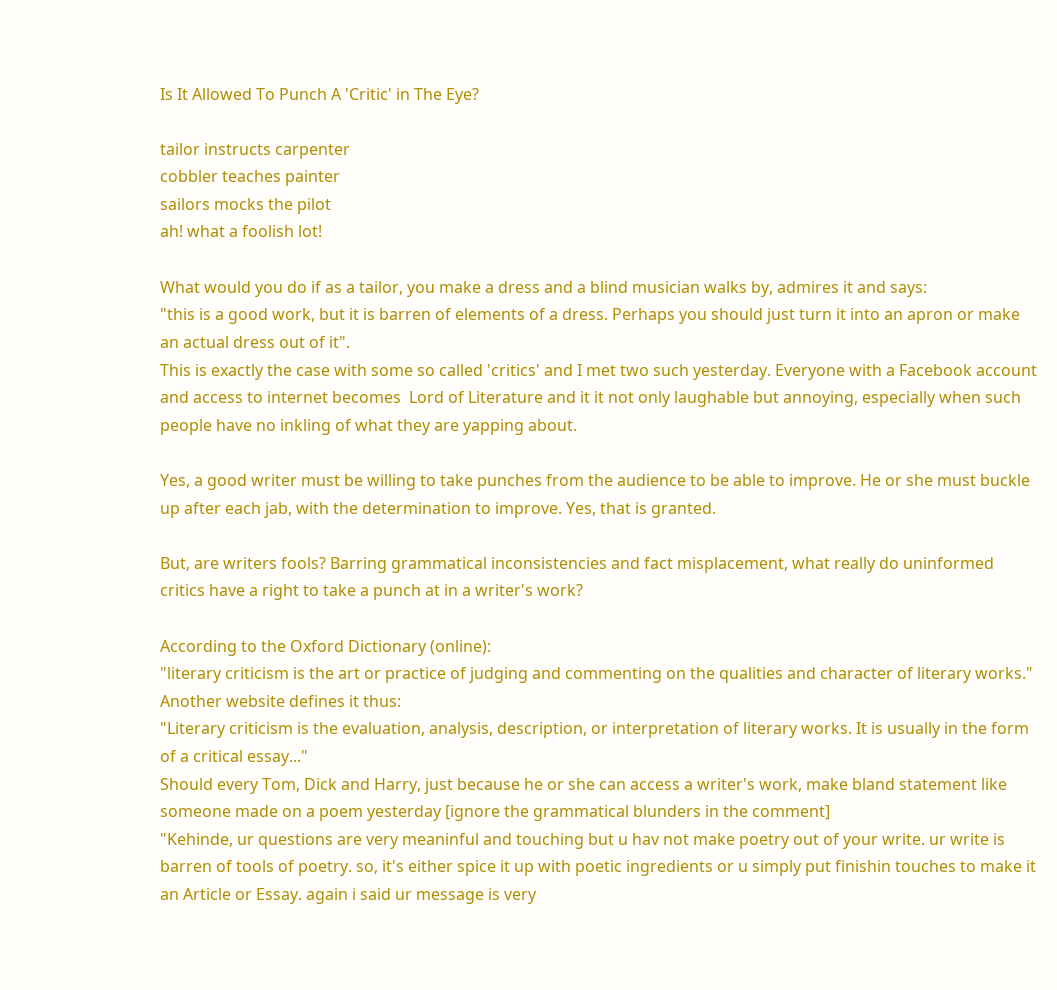Is It Allowed To Punch A 'Critic' in The Eye?

tailor instructs carpenter
cobbler teaches painter
sailors mocks the pilot
ah! what a foolish lot!

What would you do if as a tailor, you make a dress and a blind musician walks by, admires it and says:
"this is a good work, but it is barren of elements of a dress. Perhaps you should just turn it into an apron or make an actual dress out of it".
This is exactly the case with some so called 'critics' and I met two such yesterday. Everyone with a Facebook account and access to internet becomes  Lord of Literature and it it not only laughable but annoying, especially when such people have no inkling of what they are yapping about.

Yes, a good writer must be willing to take punches from the audience to be able to improve. He or she must buckle up after each jab, with the determination to improve. Yes, that is granted.

But, are writers fools? Barring grammatical inconsistencies and fact misplacement, what really do uninformed critics have a right to take a punch at in a writer's work?

According to the Oxford Dictionary (online):
"literary criticism is the art or practice of judging and commenting on the qualities and character of literary works."
Another website defines it thus:
"Literary criticism is the evaluation, analysis, description, or interpretation of literary works. It is usually in the form of a critical essay..."
Should every Tom, Dick and Harry, just because he or she can access a writer's work, make bland statement like someone made on a poem yesterday [ignore the grammatical blunders in the comment]
"Kehinde, ur questions are very meaninful and touching but u hav not make poetry out of your write. ur write is barren of tools of poetry. so, it's either spice it up with poetic ingredients or u simply put finishin touches to make it an Article or Essay. again i said ur message is very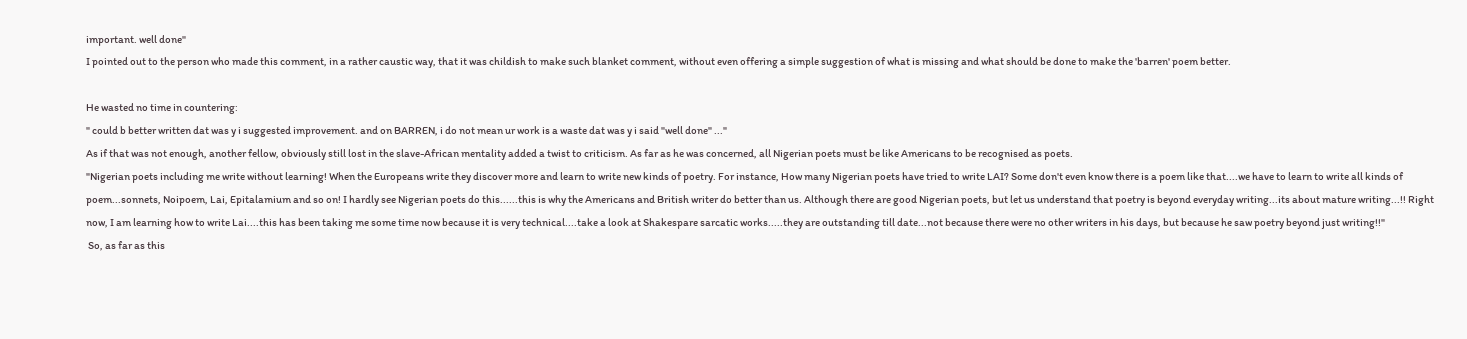important. well done"
I pointed out to the person who made this comment, in a rather caustic way, that it was childish to make such blanket comment, without even offering a simple suggestion of what is missing and what should be done to make the 'barren' poem better.

He wasted no time in countering:
" could b better written dat was y i suggested improvement. and on BARREN, i do not mean ur work is a waste dat was y i said "well done" ..."
As if that was not enough, another fellow, obviously still lost in the slave-African mentality added a twist to criticism. As far as he was concerned, all Nigerian poets must be like Americans to be recognised as poets.
"Nigerian poets including me write without learning! When the Europeans write they discover more and learn to write new kinds of poetry. For instance, How many Nigerian poets have tried to write LAI? Some don't even know there is a poem like that....we have to learn to write all kinds of poem...sonnets, Noipoem, Lai, Epitalamium and so on! I hardly see Nigerian poets do this......this is why the Americans and British writer do better than us. Although there are good Nigerian poets, but let us understand that poetry is beyond everyday writing...its about mature writing...!! Right now, I am learning how to write Lai....this has been taking me some time now because it is very technical....take a look at Shakespare sarcatic works.....they are outstanding till date...not because there were no other writers in his days, but because he saw poetry beyond just writing!!"
 So, as far as this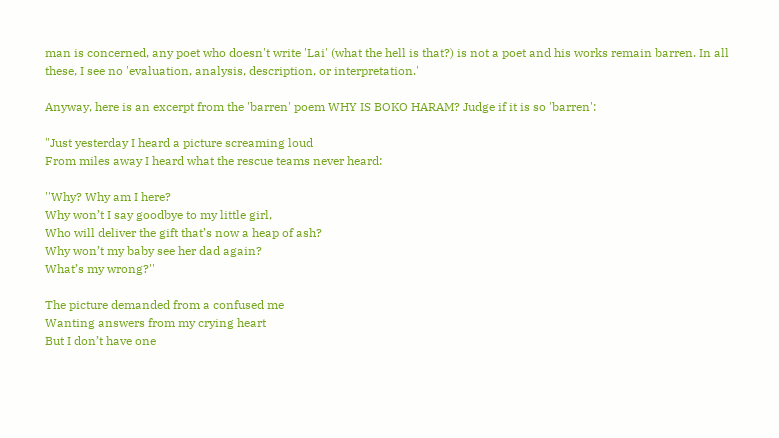man is concerned, any poet who doesn't write 'Lai' (what the hell is that?) is not a poet and his works remain barren. In all these, I see no 'evaluation, analysis, description, or interpretation.'

Anyway, here is an excerpt from the 'barren' poem WHY IS BOKO HARAM? Judge if it is so 'barren':

"Just yesterday I heard a picture screaming loud
From miles away I heard what the rescue teams never heard:

''Why? Why am I here?
Why won’t I say goodbye to my little girl,
Who will deliver the gift that’s now a heap of ash?
Why won’t my baby see her dad again?
What’s my wrong?''

The picture demanded from a confused me
Wanting answers from my crying heart
But I don’t have one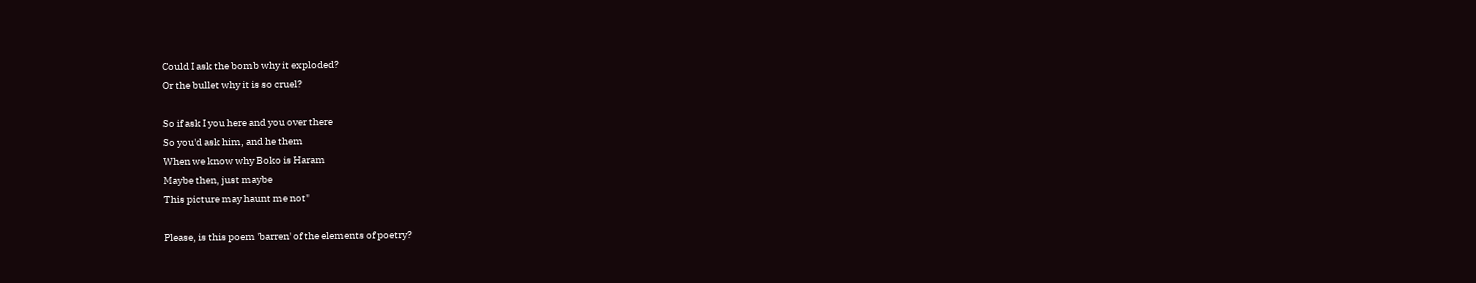Could I ask the bomb why it exploded?
Or the bullet why it is so cruel?

So if ask I you here and you over there
So you'd ask him, and he them
When we know why Boko is Haram
Maybe then, just maybe
This picture may haunt me not"

Please, is this poem 'barren' of the elements of poetry?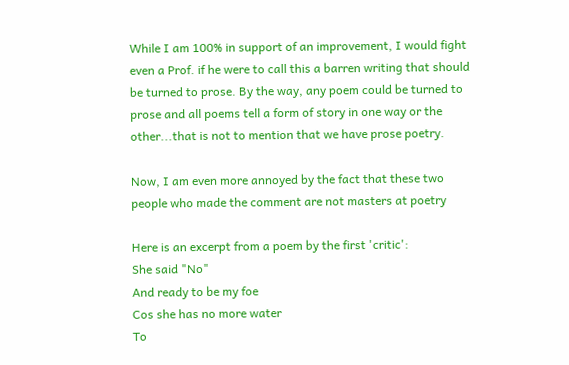While I am 100% in support of an improvement, I would fight even a Prof. if he were to call this a barren writing that should be turned to prose. By the way, any poem could be turned to prose and all poems tell a form of story in one way or the other...that is not to mention that we have prose poetry.

Now, I am even more annoyed by the fact that these two people who made the comment are not masters at poetry

Here is an excerpt from a poem by the first 'critic':
She said "No"
And ready to be my foe
Cos she has no more water
To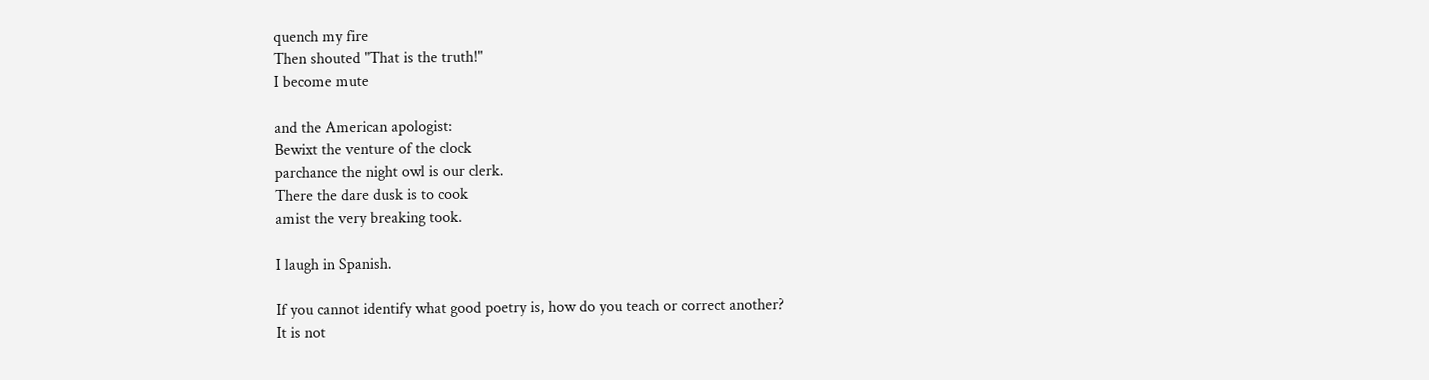quench my fire
Then shouted "That is the truth!"
I become mute

and the American apologist:
Bewixt the venture of the clock
parchance the night owl is our clerk.
There the dare dusk is to cook
amist the very breaking took.

I laugh in Spanish.

If you cannot identify what good poetry is, how do you teach or correct another?
It is not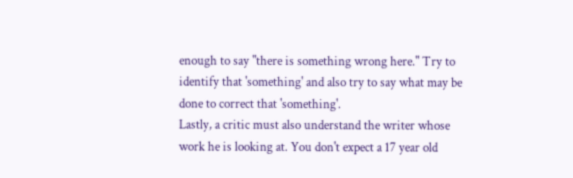enough to say "there is something wrong here." Try to identify that 'something' and also try to say what may be done to correct that 'something'.
Lastly, a critic must also understand the writer whose work he is looking at. You don't expect a 17 year old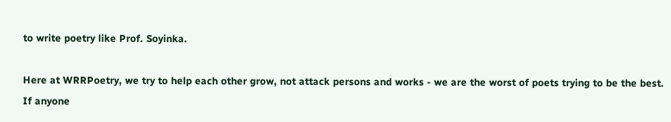to write poetry like Prof. Soyinka.

Here at WRRPoetry, we try to help each other grow, not attack persons and works - we are the worst of poets trying to be the best. If anyone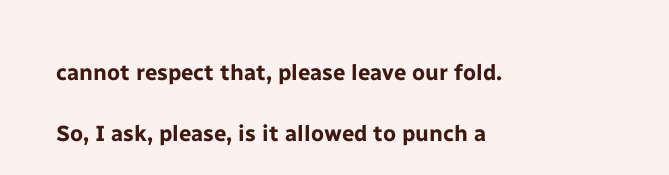cannot respect that, please leave our fold.

So, I ask, please, is it allowed to punch a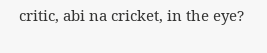critic, abi na cricket, in the eye?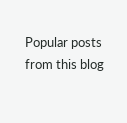Popular posts from this blog